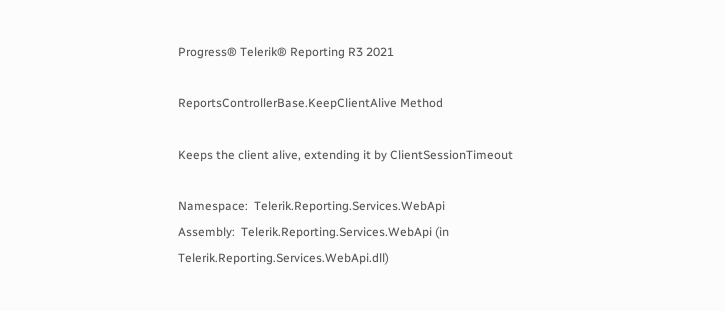Progress® Telerik® Reporting R3 2021

ReportsControllerBase.KeepClientAlive Method

Keeps the client alive, extending it by ClientSessionTimeout

Namespace:  Telerik.Reporting.Services.WebApi
Assembly:  Telerik.Reporting.Services.WebApi (in Telerik.Reporting.Services.WebApi.dll)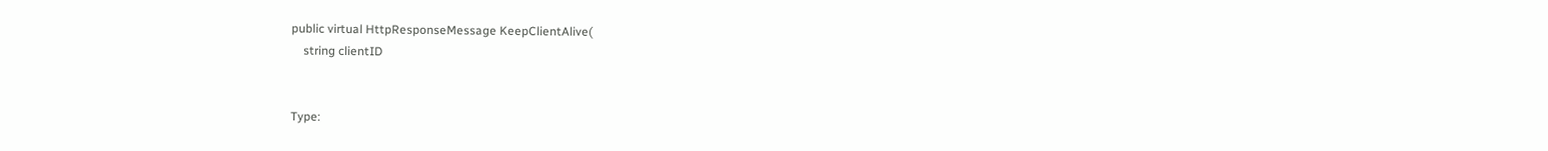public virtual HttpResponseMessage KeepClientAlive(
    string clientID


Type: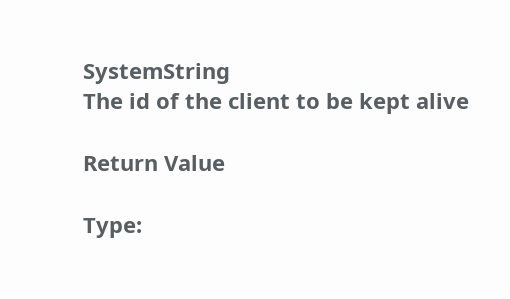SystemString
The id of the client to be kept alive

Return Value

Type: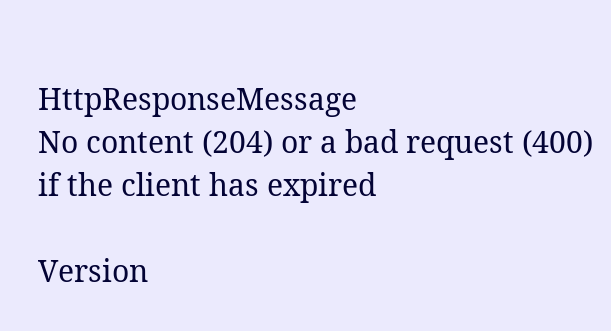HttpResponseMessage
No content (204) or a bad request (400) if the client has expired

Version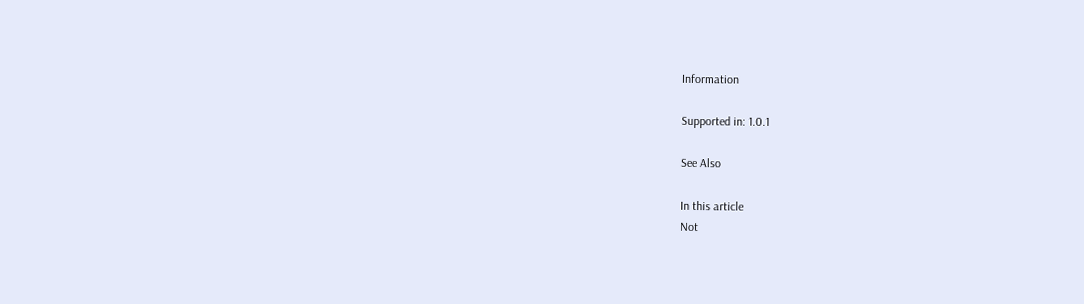Information

Supported in: 1.0.1

See Also

In this article
Not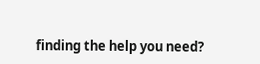finding the help you need?